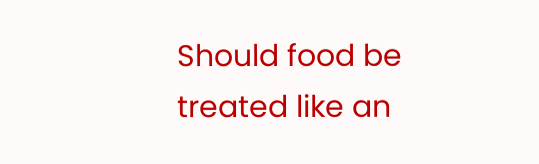Should food be treated like an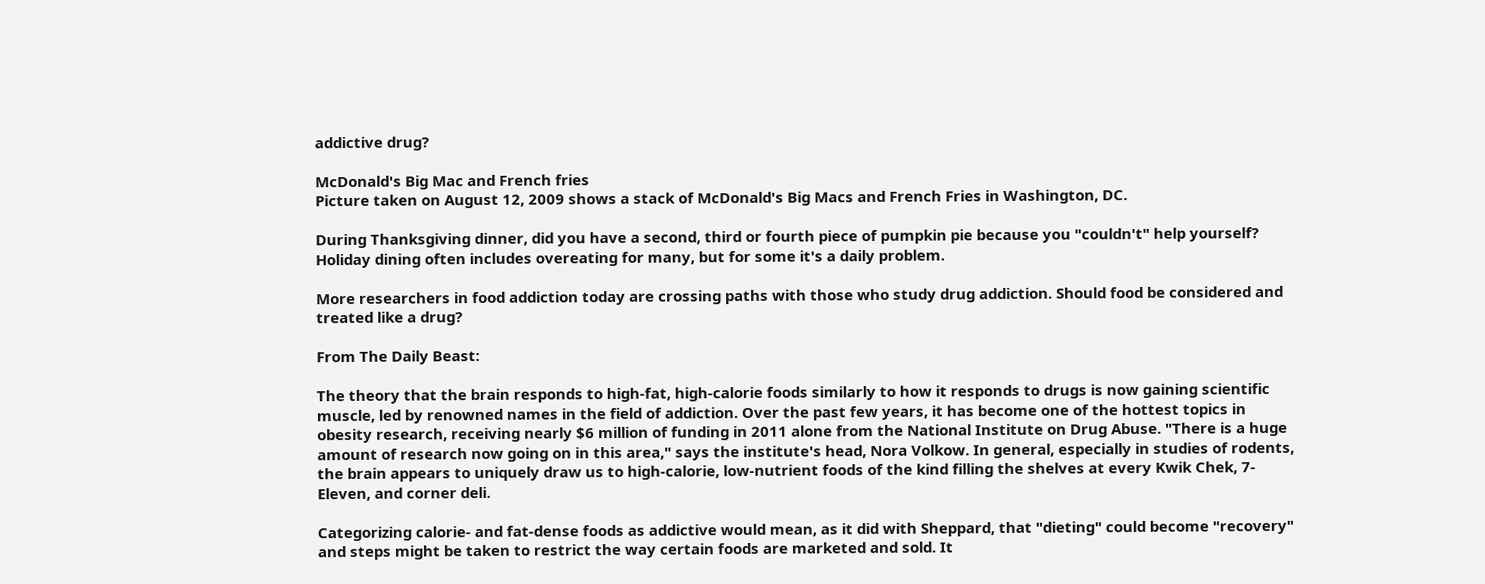addictive drug?

McDonald's Big Mac and French fries
Picture taken on August 12, 2009 shows a stack of McDonald's Big Macs and French Fries in Washington, DC.

During Thanksgiving dinner, did you have a second, third or fourth piece of pumpkin pie because you "couldn't" help yourself? Holiday dining often includes overeating for many, but for some it's a daily problem.

More researchers in food addiction today are crossing paths with those who study drug addiction. Should food be considered and treated like a drug?

From The Daily Beast:

The theory that the brain responds to high-fat, high-calorie foods similarly to how it responds to drugs is now gaining scientific muscle, led by renowned names in the field of addiction. Over the past few years, it has become one of the hottest topics in obesity research, receiving nearly $6 million of funding in 2011 alone from the National Institute on Drug Abuse. "There is a huge amount of research now going on in this area," says the institute's head, Nora Volkow. In general, especially in studies of rodents, the brain appears to uniquely draw us to high-calorie, low-nutrient foods of the kind filling the shelves at every Kwik Chek, 7-Eleven, and corner deli.

Categorizing calorie- and fat-dense foods as addictive would mean, as it did with Sheppard, that "dieting" could become "recovery" and steps might be taken to restrict the way certain foods are marketed and sold. It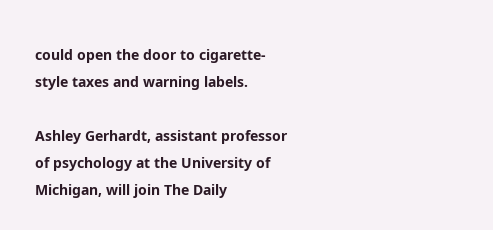could open the door to cigarette-style taxes and warning labels.

Ashley Gerhardt, assistant professor of psychology at the University of Michigan, will join The Daily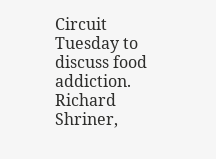Circuit Tuesday to discuss food addiction. Richard Shriner,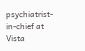psychiatrist-in-chief at Vista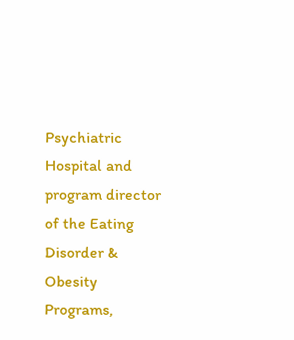Psychiatric Hospital and program director of the Eating Disorder & Obesity Programs,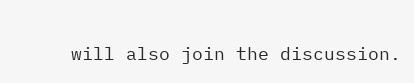will also join the discussion.